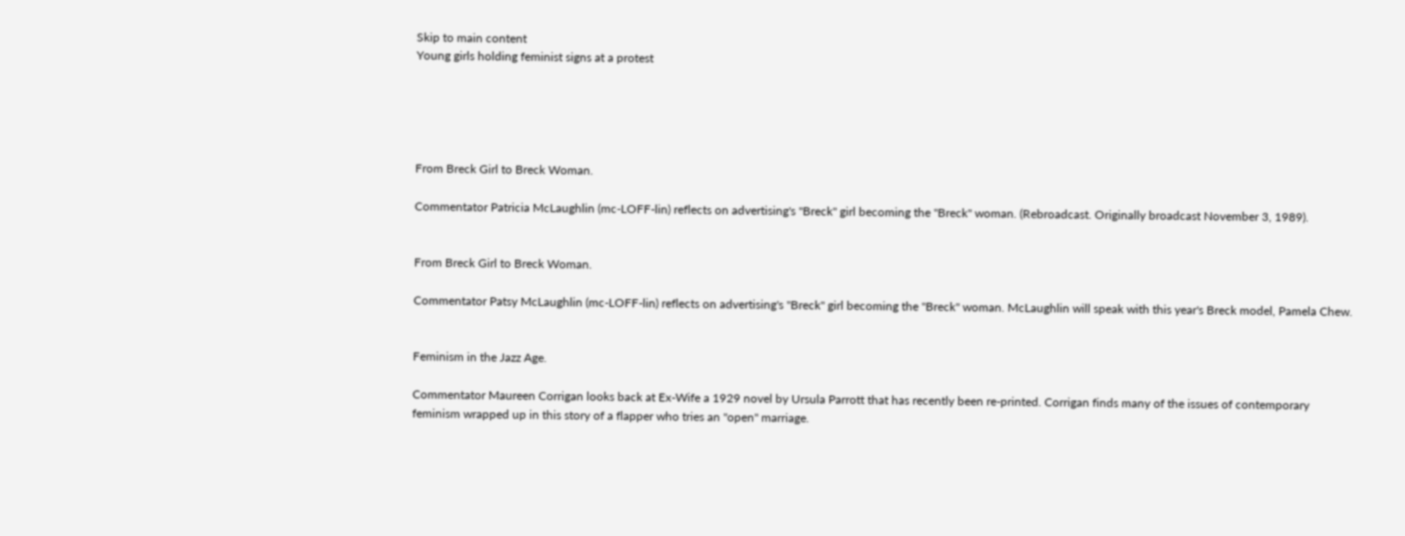Skip to main content
Young girls holding feminist signs at a protest





From Breck Girl to Breck Woman.

Commentator Patricia McLaughlin (mc-LOFF-lin) reflects on advertising's "Breck" girl becoming the "Breck" woman. (Rebroadcast. Originally broadcast November 3, 1989).


From Breck Girl to Breck Woman.

Commentator Patsy McLaughlin (mc-LOFF-lin) reflects on advertising's "Breck" girl becoming the "Breck" woman. McLaughlin will speak with this year's Breck model, Pamela Chew.


Feminism in the Jazz Age.

Commentator Maureen Corrigan looks back at Ex-Wife a 1929 novel by Ursula Parrott that has recently been re-printed. Corrigan finds many of the issues of contemporary feminism wrapped up in this story of a flapper who tries an "open" marriage.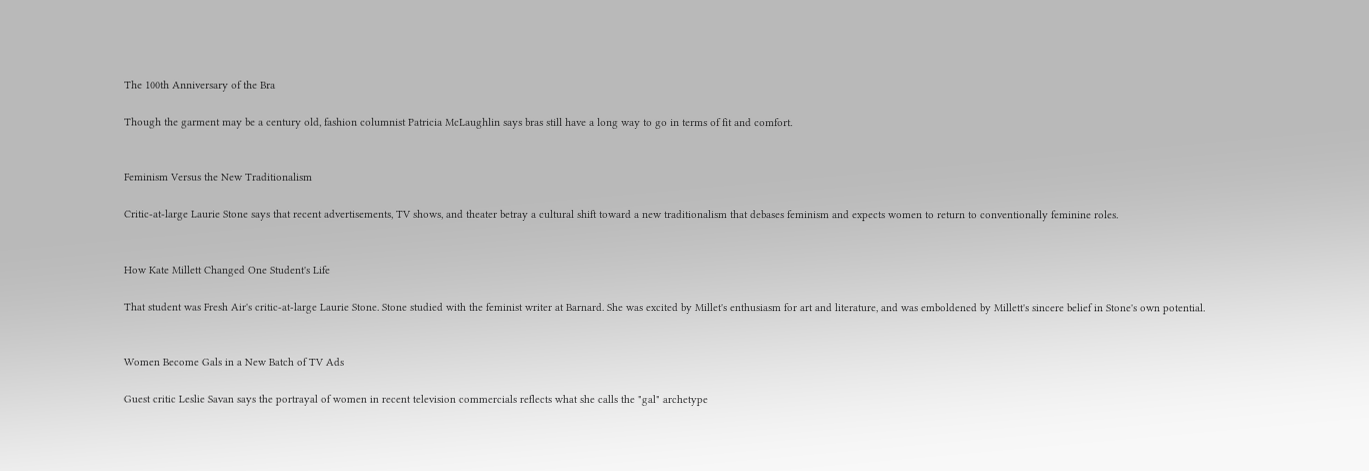The 100th Anniversary of the Bra

Though the garment may be a century old, fashion columnist Patricia McLaughlin says bras still have a long way to go in terms of fit and comfort.


Feminism Versus the New Traditionalism

Critic-at-large Laurie Stone says that recent advertisements, TV shows, and theater betray a cultural shift toward a new traditionalism that debases feminism and expects women to return to conventionally feminine roles.


How Kate Millett Changed One Student's Life

That student was Fresh Air's critic-at-large Laurie Stone. Stone studied with the feminist writer at Barnard. She was excited by Millet's enthusiasm for art and literature, and was emboldened by Millett's sincere belief in Stone's own potential.


Women Become Gals in a New Batch of TV Ads

Guest critic Leslie Savan says the portrayal of women in recent television commercials reflects what she calls the "gal" archetype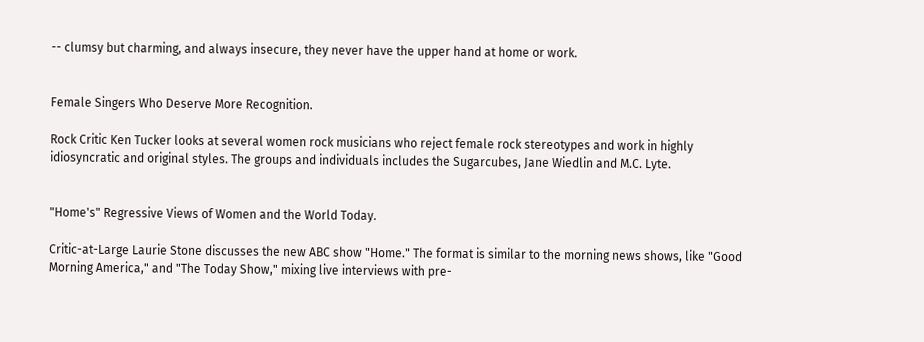-- clumsy but charming, and always insecure, they never have the upper hand at home or work.


Female Singers Who Deserve More Recognition.

Rock Critic Ken Tucker looks at several women rock musicians who reject female rock stereotypes and work in highly idiosyncratic and original styles. The groups and individuals includes the Sugarcubes, Jane Wiedlin and M.C. Lyte.


"Home's" Regressive Views of Women and the World Today.

Critic-at-Large Laurie Stone discusses the new ABC show "Home." The format is similar to the morning news shows, like "Good Morning America," and "The Today Show," mixing live interviews with pre-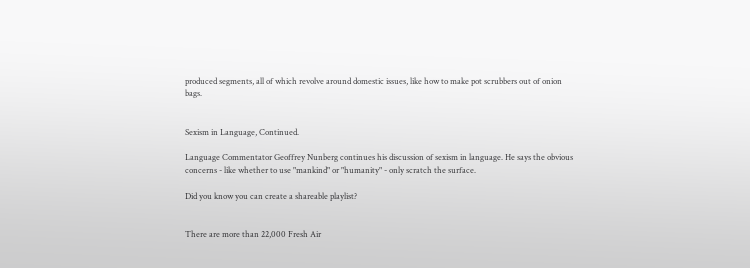produced segments, all of which revolve around domestic issues, like how to make pot scrubbers out of onion bags.


Sexism in Language, Continued.

Language Commentator Geoffrey Nunberg continues his discussion of sexism in language. He says the obvious concerns - like whether to use "mankind" or "humanity" - only scratch the surface.

Did you know you can create a shareable playlist?


There are more than 22,000 Fresh Air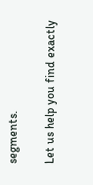segments.

Let us help you find exactly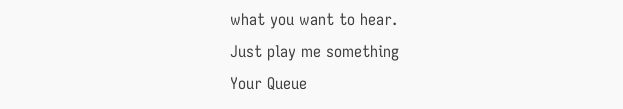what you want to hear.
Just play me something
Your Queue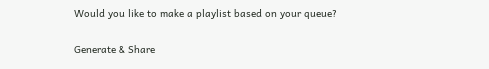Would you like to make a playlist based on your queue?

Generate & Share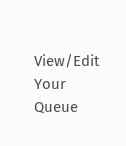View/Edit Your Queue